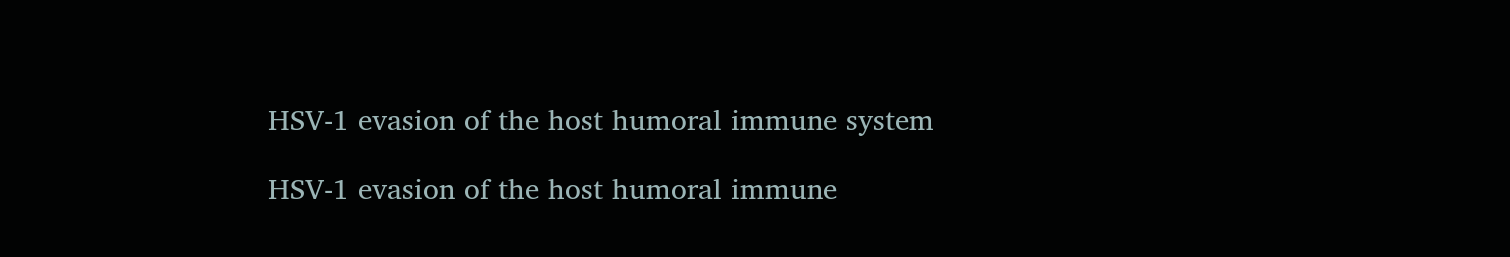HSV-1 evasion of the host humoral immune system

HSV-1 evasion of the host humoral immune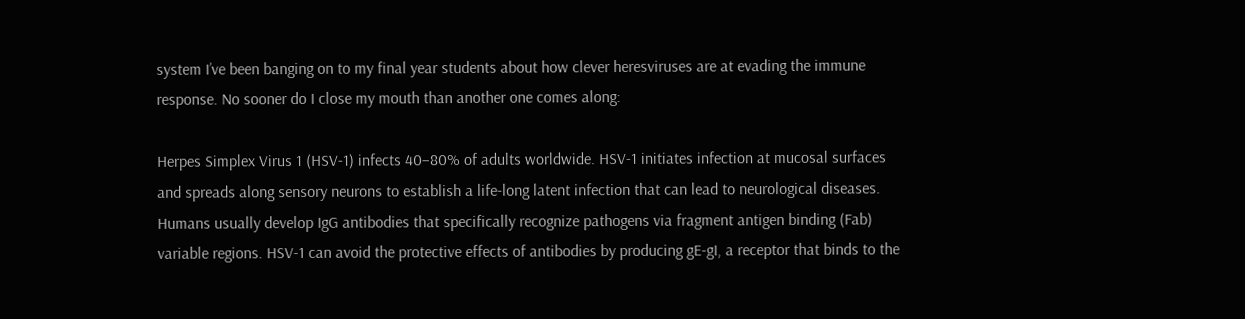system I’ve been banging on to my final year students about how clever heresviruses are at evading the immune response. No sooner do I close my mouth than another one comes along:

Herpes Simplex Virus 1 (HSV-1) infects 40–80% of adults worldwide. HSV-1 initiates infection at mucosal surfaces and spreads along sensory neurons to establish a life-long latent infection that can lead to neurological diseases. Humans usually develop IgG antibodies that specifically recognize pathogens via fragment antigen binding (Fab) variable regions. HSV-1 can avoid the protective effects of antibodies by producing gE-gI, a receptor that binds to the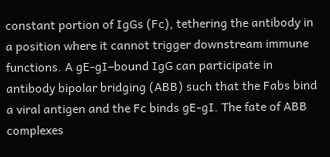constant portion of IgGs (Fc), tethering the antibody in a position where it cannot trigger downstream immune functions. A gE-gI–bound IgG can participate in antibody bipolar bridging (ABB) such that the Fabs bind a viral antigen and the Fc binds gE-gI. The fate of ABB complexes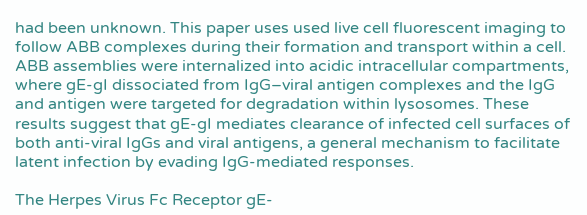had been unknown. This paper uses used live cell fluorescent imaging to follow ABB complexes during their formation and transport within a cell. ABB assemblies were internalized into acidic intracellular compartments, where gE-gI dissociated from IgG–viral antigen complexes and the IgG and antigen were targeted for degradation within lysosomes. These results suggest that gE-gI mediates clearance of infected cell surfaces of both anti-viral IgGs and viral antigens, a general mechanism to facilitate latent infection by evading IgG-mediated responses.

The Herpes Virus Fc Receptor gE-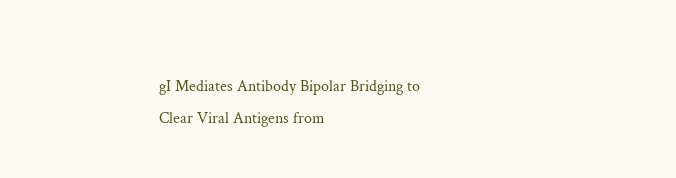gI Mediates Antibody Bipolar Bridging to Clear Viral Antigens from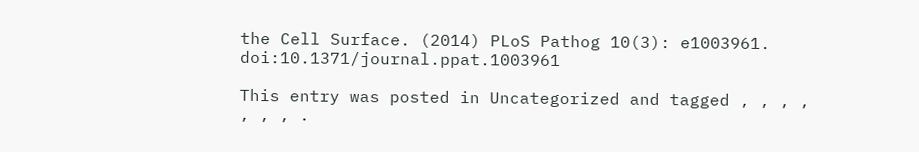the Cell Surface. (2014) PLoS Pathog 10(3): e1003961. doi:10.1371/journal.ppat.1003961

This entry was posted in Uncategorized and tagged , , , , , , , .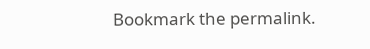Bookmark the permalink.